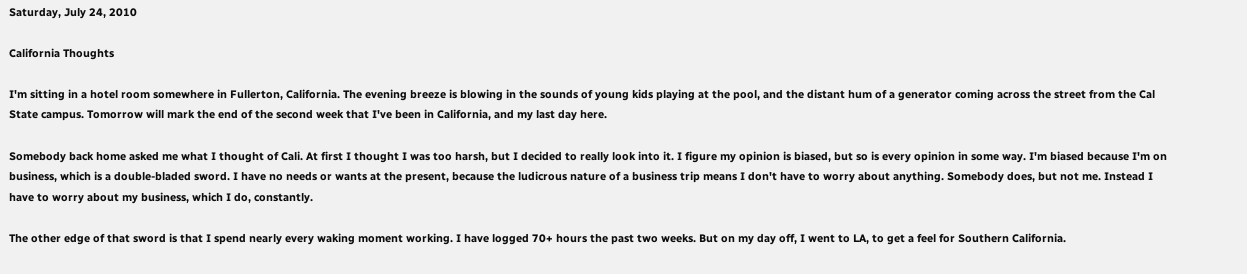Saturday, July 24, 2010

California Thoughts

I'm sitting in a hotel room somewhere in Fullerton, California. The evening breeze is blowing in the sounds of young kids playing at the pool, and the distant hum of a generator coming across the street from the Cal State campus. Tomorrow will mark the end of the second week that I've been in California, and my last day here.

Somebody back home asked me what I thought of Cali. At first I thought I was too harsh, but I decided to really look into it. I figure my opinion is biased, but so is every opinion in some way. I'm biased because I'm on business, which is a double-bladed sword. I have no needs or wants at the present, because the ludicrous nature of a business trip means I don't have to worry about anything. Somebody does, but not me. Instead I have to worry about my business, which I do, constantly.

The other edge of that sword is that I spend nearly every waking moment working. I have logged 70+ hours the past two weeks. But on my day off, I went to LA, to get a feel for Southern California.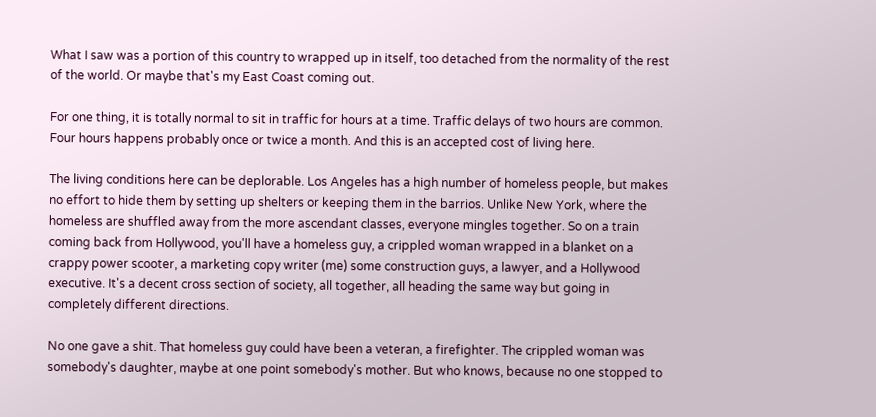What I saw was a portion of this country to wrapped up in itself, too detached from the normality of the rest of the world. Or maybe that's my East Coast coming out.

For one thing, it is totally normal to sit in traffic for hours at a time. Traffic delays of two hours are common. Four hours happens probably once or twice a month. And this is an accepted cost of living here.

The living conditions here can be deplorable. Los Angeles has a high number of homeless people, but makes no effort to hide them by setting up shelters or keeping them in the barrios. Unlike New York, where the homeless are shuffled away from the more ascendant classes, everyone mingles together. So on a train coming back from Hollywood, you'll have a homeless guy, a crippled woman wrapped in a blanket on a crappy power scooter, a marketing copy writer (me) some construction guys, a lawyer, and a Hollywood executive. It's a decent cross section of society, all together, all heading the same way but going in completely different directions.

No one gave a shit. That homeless guy could have been a veteran, a firefighter. The crippled woman was somebody's daughter, maybe at one point somebody's mother. But who knows, because no one stopped to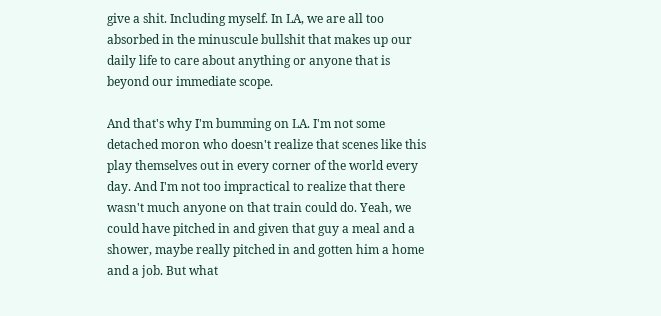give a shit. Including myself. In LA, we are all too absorbed in the minuscule bullshit that makes up our daily life to care about anything or anyone that is beyond our immediate scope.

And that's why I'm bumming on LA. I'm not some detached moron who doesn't realize that scenes like this play themselves out in every corner of the world every day. And I'm not too impractical to realize that there wasn't much anyone on that train could do. Yeah, we could have pitched in and given that guy a meal and a shower, maybe really pitched in and gotten him a home and a job. But what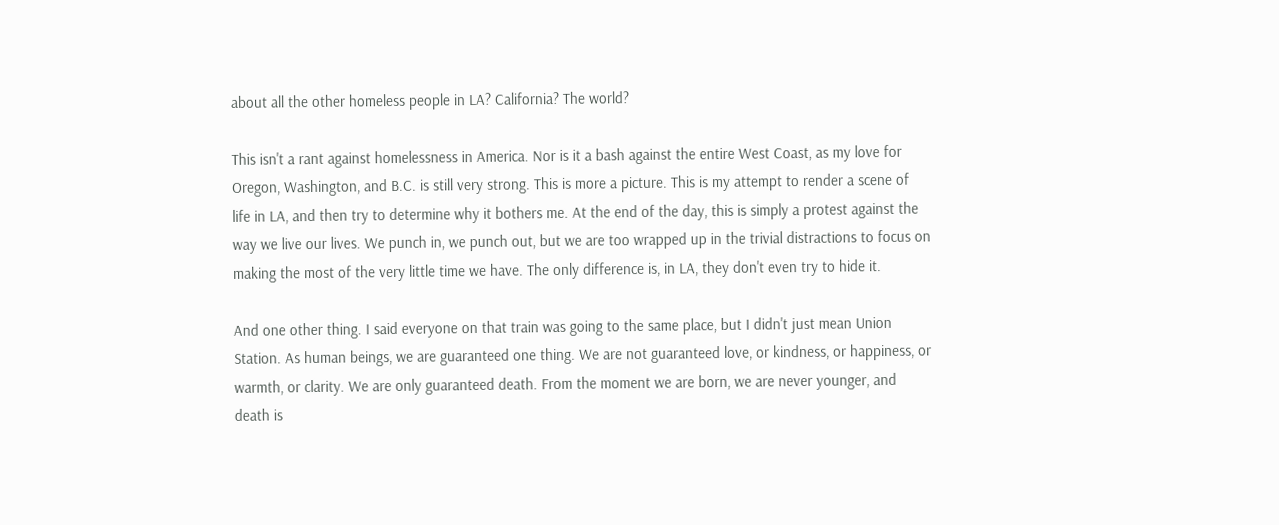about all the other homeless people in LA? California? The world?

This isn't a rant against homelessness in America. Nor is it a bash against the entire West Coast, as my love for Oregon, Washington, and B.C. is still very strong. This is more a picture. This is my attempt to render a scene of life in LA, and then try to determine why it bothers me. At the end of the day, this is simply a protest against the way we live our lives. We punch in, we punch out, but we are too wrapped up in the trivial distractions to focus on making the most of the very little time we have. The only difference is, in LA, they don't even try to hide it.

And one other thing. I said everyone on that train was going to the same place, but I didn't just mean Union Station. As human beings, we are guaranteed one thing. We are not guaranteed love, or kindness, or happiness, or warmth, or clarity. We are only guaranteed death. From the moment we are born, we are never younger, and death is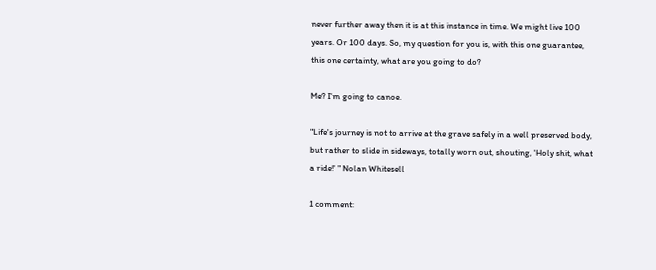never further away then it is at this instance in time. We might live 100 years. Or 100 days. So, my question for you is, with this one guarantee, this one certainty, what are you going to do?

Me? I'm going to canoe.

"Life's journey is not to arrive at the grave safely in a well preserved body, but rather to slide in sideways, totally worn out, shouting, 'Holy shit, what a ride!' " Nolan Whitesell

1 comment: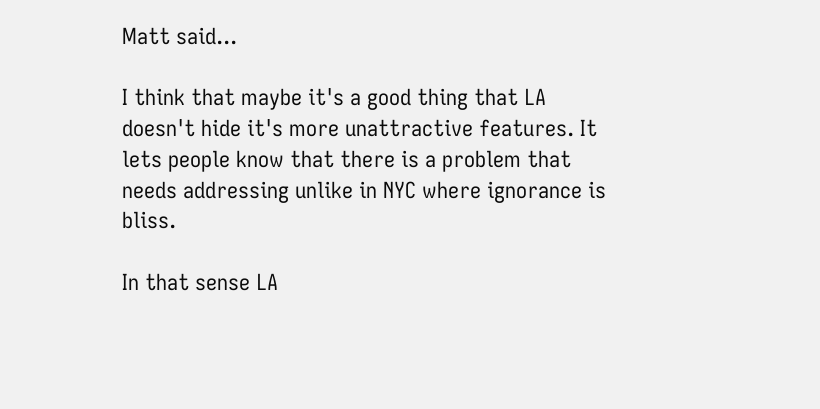Matt said...

I think that maybe it's a good thing that LA doesn't hide it's more unattractive features. It lets people know that there is a problem that needs addressing unlike in NYC where ignorance is bliss.

In that sense LA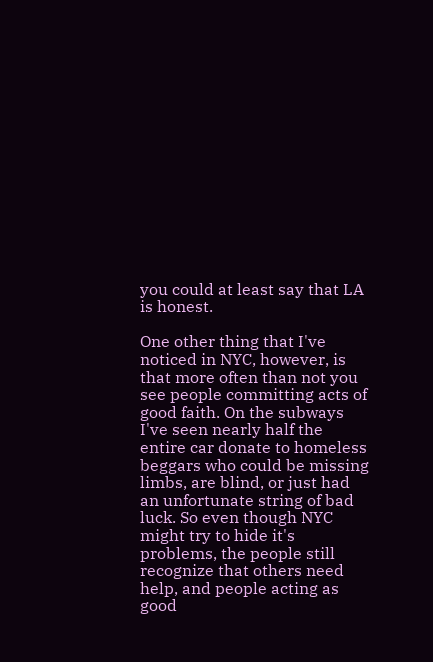you could at least say that LA is honest.

One other thing that I've noticed in NYC, however, is that more often than not you see people committing acts of good faith. On the subways I've seen nearly half the entire car donate to homeless beggars who could be missing limbs, are blind, or just had an unfortunate string of bad luck. So even though NYC might try to hide it's problems, the people still recognize that others need help, and people acting as good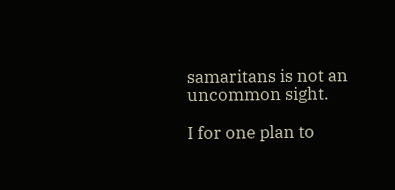samaritans is not an uncommon sight.

I for one plan to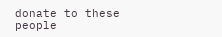donate to these people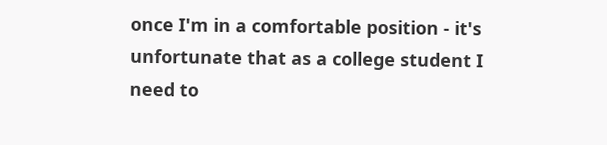once I'm in a comfortable position - it's unfortunate that as a college student I need to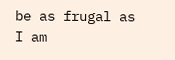be as frugal as I am